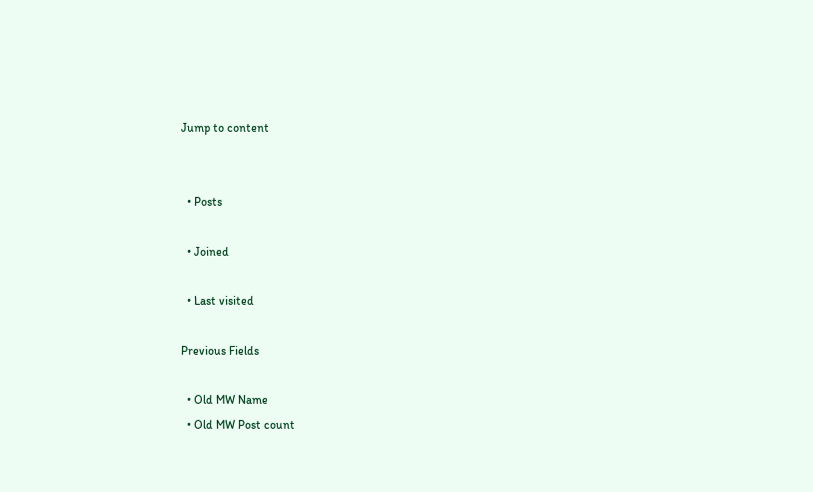Jump to content


  • Posts

  • Joined

  • Last visited

Previous Fields

  • Old MW Name
  • Old MW Post count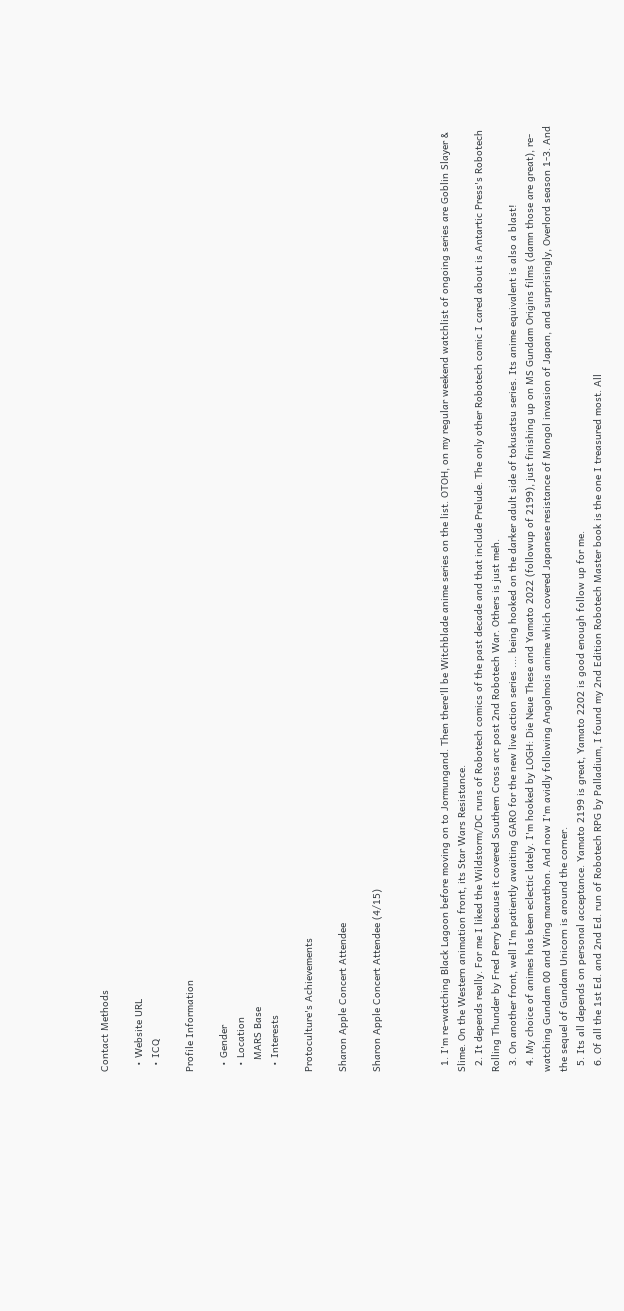Contact Methods

  • Website URL
  • ICQ

Profile Information

  • Gender
  • Location
    MARS Base
  • Interests

Protoculture's Achievements

Sharon Apple Concert Attendee

Sharon Apple Concert Attendee (4/15)



  1. I'm re-watching Black Lagoon before moving on to Jormungand. Then there'll be Witchblade anime series on the list. OTOH, on my regular weekend watchlist of ongoing series are Goblin Slayer & Slime. On the Western animation front, its Star Wars Resistance.
  2. It depends really. For me I liked the Wildstorm/DC runs of Robotech comics of the past decade and that include Prelude. The only other Robotech comic I cared about is Antartic Press's Robotech Rolling Thunder by Fred Perry because it covered Southern Cross arc post 2nd Robotech War. Others is just meh.
  3. On another front, well I'm patiently awaiting GARO for the new live action series .... being hooked on the darker adult side of tokusatsu series. Its anime equivalent is also a blast!
  4. My choice of animes has been eclectic lately. I'm hooked by LOGH: Die Neue These and Yamato 2022 (followup of 2199), just finishing up on MS Gundam Origins films (damn those are great), re-watching Gundam 00 and Wing marathon. And now I'm avidly following Angolmois anime which covered Japanese resistance of Mongol invasion of Japan, and surprisingly, Overlord season 1-3. And the sequel of Gundam Unicorn is around the corner.
  5. Its all depends on personal acceptance. Yamato 2199 is great, Yamato 2202 is good enough follow up for me.
  6. Of all the 1st Ed. and 2nd Ed. run of Robotech RPG by Palladium, I found my 2nd Edition Robotech Master book is the one I treasured most. All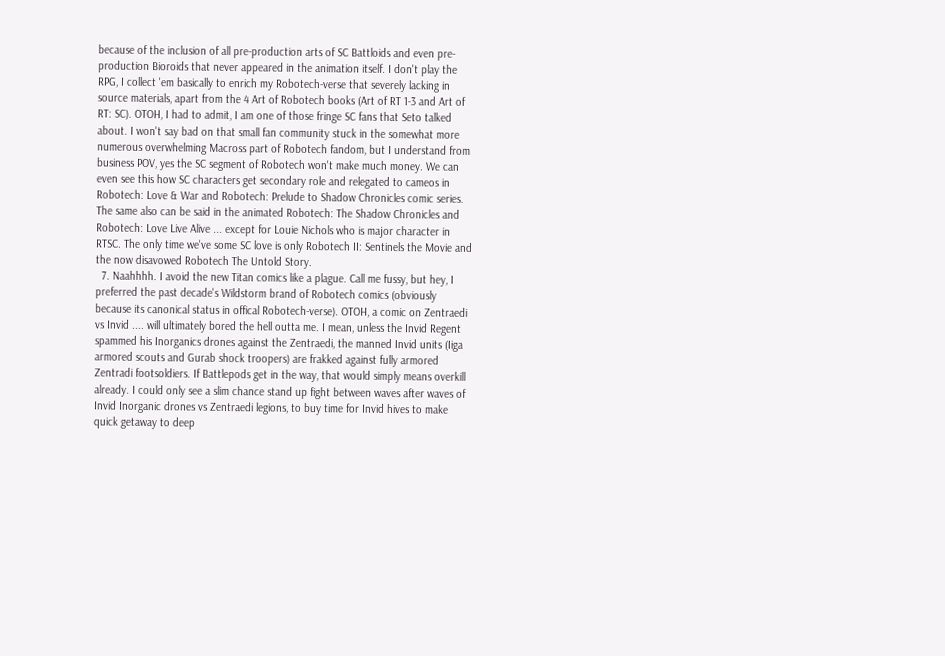because of the inclusion of all pre-production arts of SC Battloids and even pre-production Bioroids that never appeared in the animation itself. I don't play the RPG, I collect 'em basically to enrich my Robotech-verse that severely lacking in source materials, apart from the 4 Art of Robotech books (Art of RT 1-3 and Art of RT: SC). OTOH, I had to admit, I am one of those fringe SC fans that Seto talked about. I won't say bad on that small fan community stuck in the somewhat more numerous overwhelming Macross part of Robotech fandom, but I understand from business POV, yes the SC segment of Robotech won't make much money. We can even see this how SC characters get secondary role and relegated to cameos in Robotech: Love & War and Robotech: Prelude to Shadow Chronicles comic series. The same also can be said in the animated Robotech: The Shadow Chronicles and Robotech: Love Live Alive ... except for Louie Nichols who is major character in RTSC. The only time we've some SC love is only Robotech II: Sentinels the Movie and the now disavowed Robotech The Untold Story.
  7. Naahhhh. I avoid the new Titan comics like a plague. Call me fussy, but hey, I preferred the past decade's Wildstorm brand of Robotech comics (obviously because its canonical status in offical Robotech-verse). OTOH, a comic on Zentraedi vs Invid .... will ultimately bored the hell outta me. I mean, unless the Invid Regent spammed his Inorganics drones against the Zentraedi, the manned Invid units (Iiga armored scouts and Gurab shock troopers) are frakked against fully armored Zentradi footsoldiers. If Battlepods get in the way, that would simply means overkill already. I could only see a slim chance stand up fight between waves after waves of Invid Inorganic drones vs Zentraedi legions, to buy time for Invid hives to make quick getaway to deep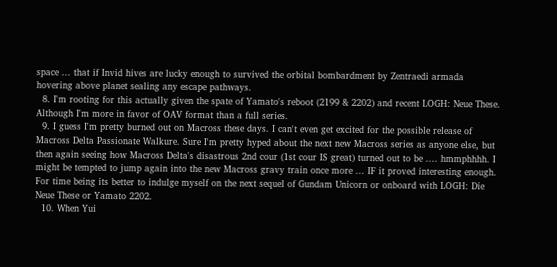space ... that if Invid hives are lucky enough to survived the orbital bombardment by Zentraedi armada hovering above planet sealing any escape pathways.
  8. I'm rooting for this actually given the spate of Yamato's reboot (2199 & 2202) and recent LOGH: Neue These. Although I'm more in favor of OAV format than a full series.
  9. I guess I'm pretty burned out on Macross these days. I can't even get excited for the possible release of Macross Delta Passionate Walkure. Sure I'm pretty hyped about the next new Macross series as anyone else, but then again seeing how Macross Delta's disastrous 2nd cour (1st cour IS great) turned out to be .... hmmphhhh. I might be tempted to jump again into the new Macross gravy train once more ... IF it proved interesting enough. For time being its better to indulge myself on the next sequel of Gundam Unicorn or onboard with LOGH: Die Neue These or Yamato 2202.
  10. When Yui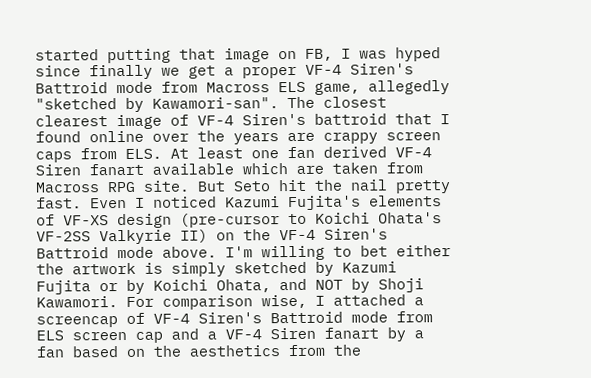started putting that image on FB, I was hyped since finally we get a proper VF-4 Siren's Battroid mode from Macross ELS game, allegedly "sketched by Kawamori-san". The closest clearest image of VF-4 Siren's battroid that I found online over the years are crappy screen caps from ELS. At least one fan derived VF-4 Siren fanart available which are taken from Macross RPG site. But Seto hit the nail pretty fast. Even I noticed Kazumi Fujita's elements of VF-XS design (pre-cursor to Koichi Ohata's VF-2SS Valkyrie II) on the VF-4 Siren's Battroid mode above. I'm willing to bet either the artwork is simply sketched by Kazumi Fujita or by Koichi Ohata, and NOT by Shoji Kawamori. For comparison wise, I attached a screencap of VF-4 Siren's Battroid mode from ELS screen cap and a VF-4 Siren fanart by a fan based on the aesthetics from the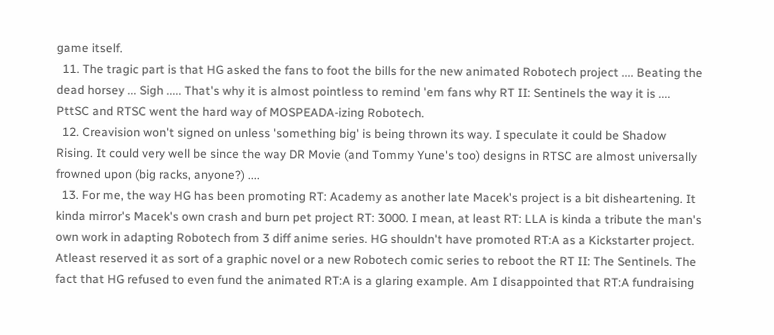game itself.
  11. The tragic part is that HG asked the fans to foot the bills for the new animated Robotech project .... Beating the dead horsey ... Sigh ..... That's why it is almost pointless to remind 'em fans why RT II: Sentinels the way it is .... PttSC and RTSC went the hard way of MOSPEADA-izing Robotech.
  12. Creavision won't signed on unless 'something big' is being thrown its way. I speculate it could be Shadow Rising. It could very well be since the way DR Movie (and Tommy Yune's too) designs in RTSC are almost universally frowned upon (big racks, anyone?) ....
  13. For me, the way HG has been promoting RT: Academy as another late Macek's project is a bit disheartening. It kinda mirror's Macek's own crash and burn pet project RT: 3000. I mean, at least RT: LLA is kinda a tribute the man's own work in adapting Robotech from 3 diff anime series. HG shouldn't have promoted RT:A as a Kickstarter project. Atleast reserved it as sort of a graphic novel or a new Robotech comic series to reboot the RT II: The Sentinels. The fact that HG refused to even fund the animated RT:A is a glaring example. Am I disappointed that RT:A fundraising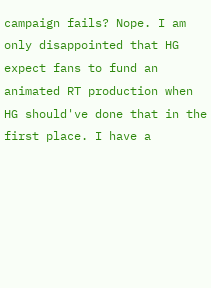campaign fails? Nope. I am only disappointed that HG expect fans to fund an animated RT production when HG should've done that in the first place. I have a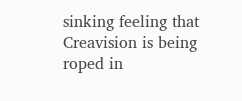sinking feeling that Creavision is being roped in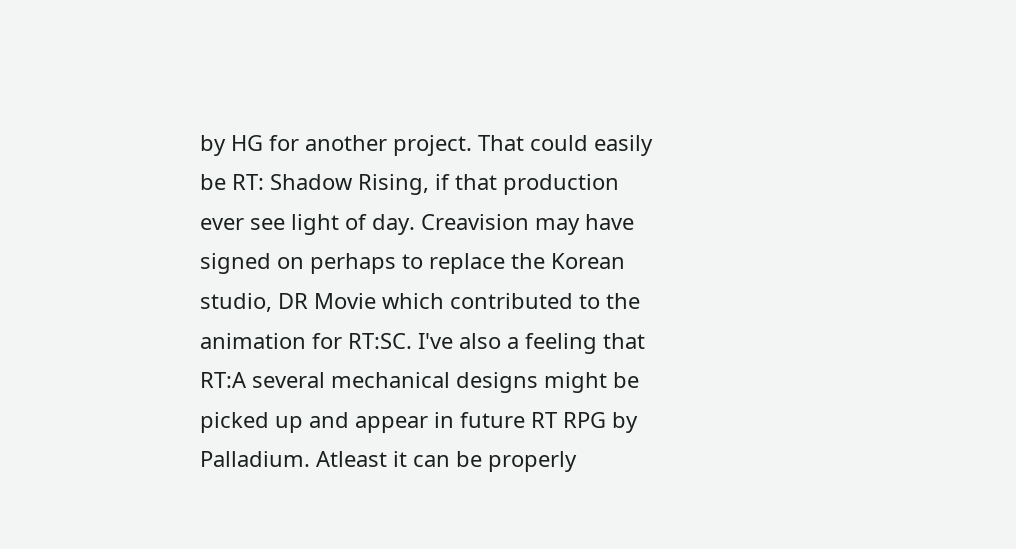by HG for another project. That could easily be RT: Shadow Rising, if that production ever see light of day. Creavision may have signed on perhaps to replace the Korean studio, DR Movie which contributed to the animation for RT:SC. I've also a feeling that RT:A several mechanical designs might be picked up and appear in future RT RPG by Palladium. Atleast it can be properly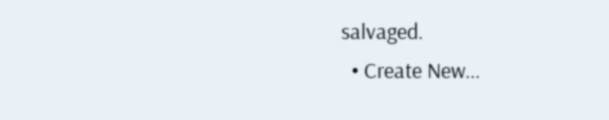salvaged.
  • Create New...